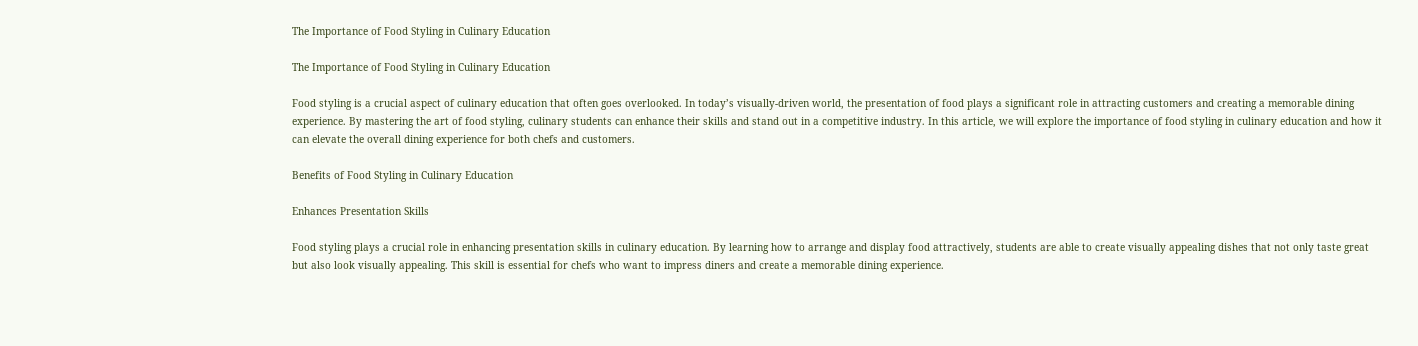The Importance of Food Styling in Culinary Education

The Importance of Food Styling in Culinary Education

Food styling is a crucial aspect of culinary education that often goes overlooked. In today’s visually-driven world, the presentation of food plays a significant role in attracting customers and creating a memorable dining experience. By mastering the art of food styling, culinary students can enhance their skills and stand out in a competitive industry. In this article, we will explore the importance of food styling in culinary education and how it can elevate the overall dining experience for both chefs and customers.

Benefits of Food Styling in Culinary Education

Enhances Presentation Skills

Food styling plays a crucial role in enhancing presentation skills in culinary education. By learning how to arrange and display food attractively, students are able to create visually appealing dishes that not only taste great but also look visually appealing. This skill is essential for chefs who want to impress diners and create a memorable dining experience.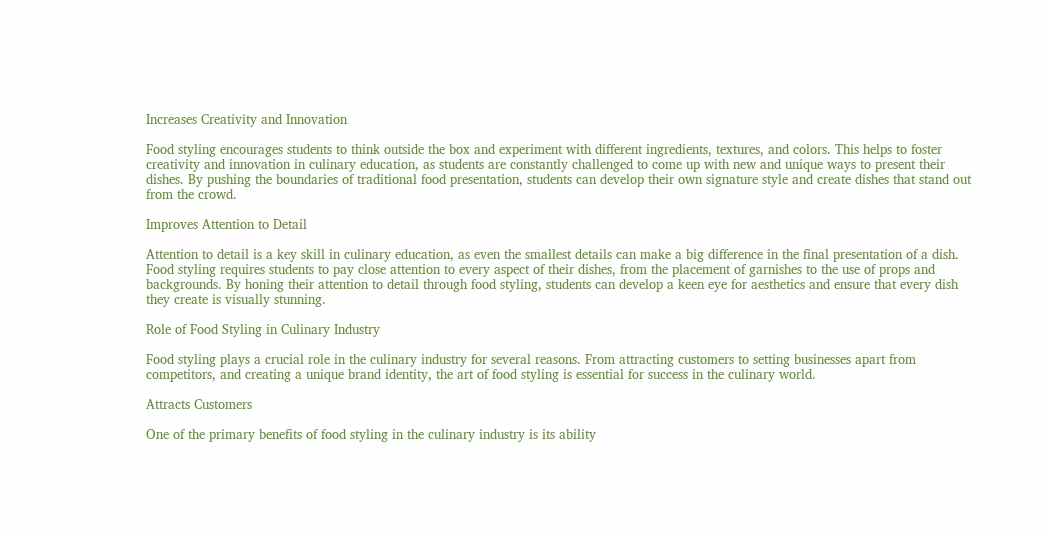Increases Creativity and Innovation

Food styling encourages students to think outside the box and experiment with different ingredients, textures, and colors. This helps to foster creativity and innovation in culinary education, as students are constantly challenged to come up with new and unique ways to present their dishes. By pushing the boundaries of traditional food presentation, students can develop their own signature style and create dishes that stand out from the crowd.

Improves Attention to Detail

Attention to detail is a key skill in culinary education, as even the smallest details can make a big difference in the final presentation of a dish. Food styling requires students to pay close attention to every aspect of their dishes, from the placement of garnishes to the use of props and backgrounds. By honing their attention to detail through food styling, students can develop a keen eye for aesthetics and ensure that every dish they create is visually stunning.

Role of Food Styling in Culinary Industry

Food styling plays a crucial role in the culinary industry for several reasons. From attracting customers to setting businesses apart from competitors, and creating a unique brand identity, the art of food styling is essential for success in the culinary world.

Attracts Customers

One of the primary benefits of food styling in the culinary industry is its ability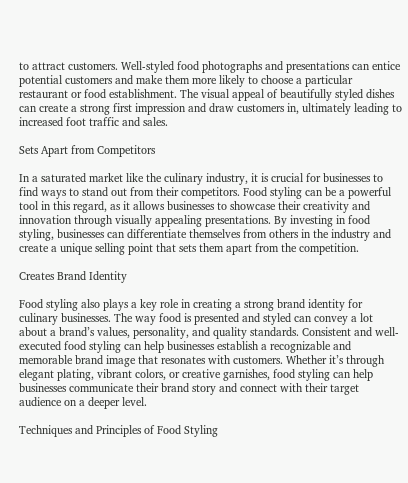to attract customers. Well-styled food photographs and presentations can entice potential customers and make them more likely to choose a particular restaurant or food establishment. The visual appeal of beautifully styled dishes can create a strong first impression and draw customers in, ultimately leading to increased foot traffic and sales.

Sets Apart from Competitors

In a saturated market like the culinary industry, it is crucial for businesses to find ways to stand out from their competitors. Food styling can be a powerful tool in this regard, as it allows businesses to showcase their creativity and innovation through visually appealing presentations. By investing in food styling, businesses can differentiate themselves from others in the industry and create a unique selling point that sets them apart from the competition.

Creates Brand Identity

Food styling also plays a key role in creating a strong brand identity for culinary businesses. The way food is presented and styled can convey a lot about a brand’s values, personality, and quality standards. Consistent and well-executed food styling can help businesses establish a recognizable and memorable brand image that resonates with customers. Whether it’s through elegant plating, vibrant colors, or creative garnishes, food styling can help businesses communicate their brand story and connect with their target audience on a deeper level.

Techniques and Principles of Food Styling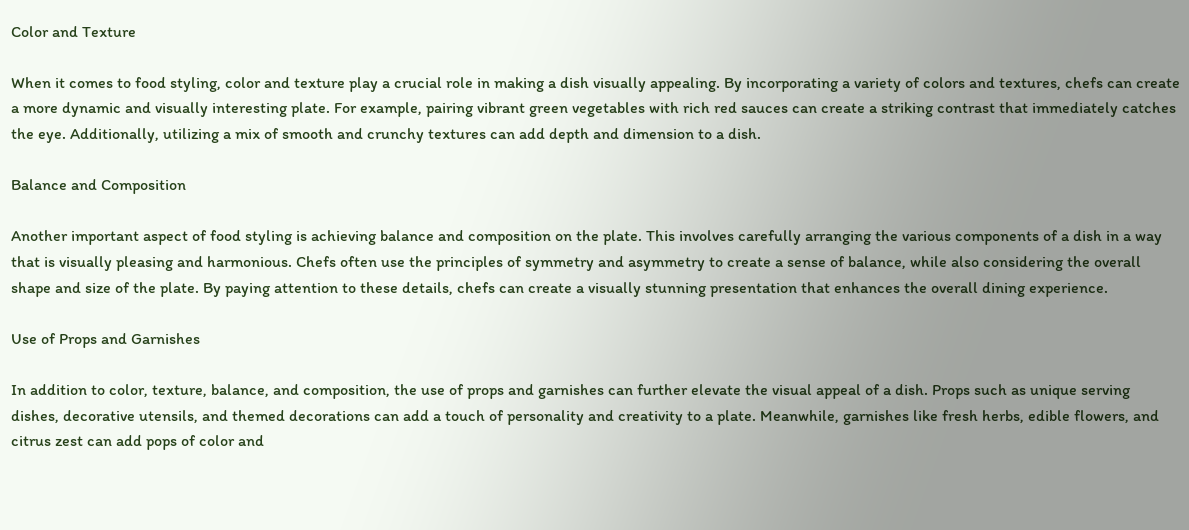Color and Texture

When it comes to food styling, color and texture play a crucial role in making a dish visually appealing. By incorporating a variety of colors and textures, chefs can create a more dynamic and visually interesting plate. For example, pairing vibrant green vegetables with rich red sauces can create a striking contrast that immediately catches the eye. Additionally, utilizing a mix of smooth and crunchy textures can add depth and dimension to a dish.

Balance and Composition

Another important aspect of food styling is achieving balance and composition on the plate. This involves carefully arranging the various components of a dish in a way that is visually pleasing and harmonious. Chefs often use the principles of symmetry and asymmetry to create a sense of balance, while also considering the overall shape and size of the plate. By paying attention to these details, chefs can create a visually stunning presentation that enhances the overall dining experience.

Use of Props and Garnishes

In addition to color, texture, balance, and composition, the use of props and garnishes can further elevate the visual appeal of a dish. Props such as unique serving dishes, decorative utensils, and themed decorations can add a touch of personality and creativity to a plate. Meanwhile, garnishes like fresh herbs, edible flowers, and citrus zest can add pops of color and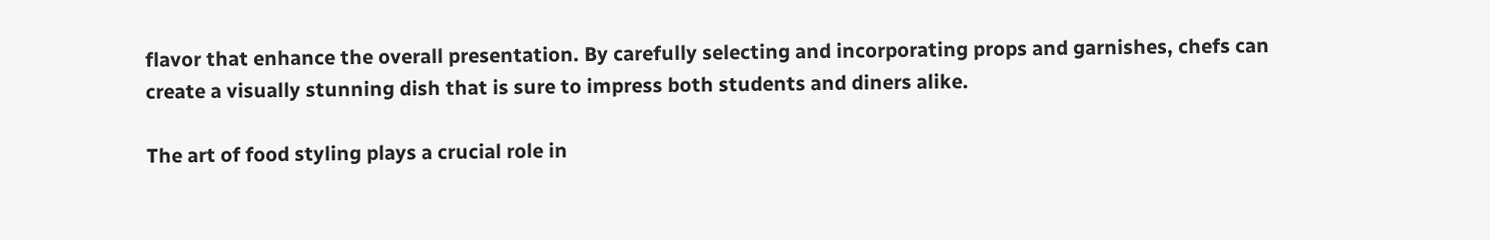flavor that enhance the overall presentation. By carefully selecting and incorporating props and garnishes, chefs can create a visually stunning dish that is sure to impress both students and diners alike.

The art of food styling plays a crucial role in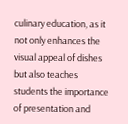culinary education, as it not only enhances the visual appeal of dishes but also teaches students the importance of presentation and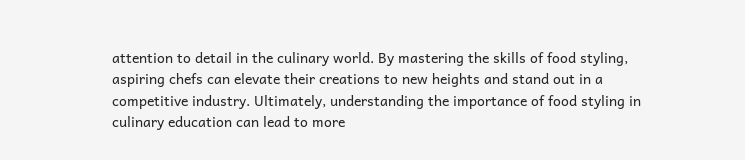attention to detail in the culinary world. By mastering the skills of food styling, aspiring chefs can elevate their creations to new heights and stand out in a competitive industry. Ultimately, understanding the importance of food styling in culinary education can lead to more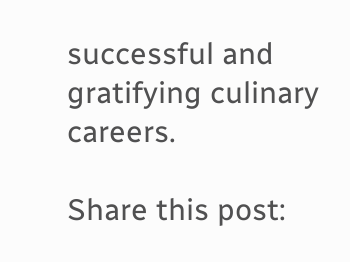successful and gratifying culinary careers.

Share this post: